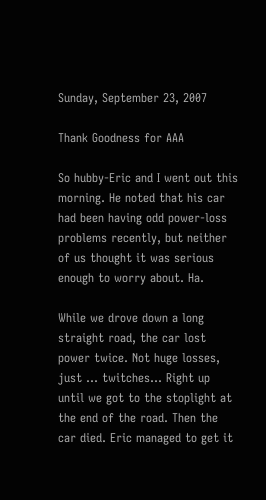Sunday, September 23, 2007

Thank Goodness for AAA

So hubby-Eric and I went out this morning. He noted that his car had been having odd power-loss problems recently, but neither of us thought it was serious enough to worry about. Ha.

While we drove down a long straight road, the car lost power twice. Not huge losses, just ... twitches... Right up until we got to the stoplight at the end of the road. Then the car died. Eric managed to get it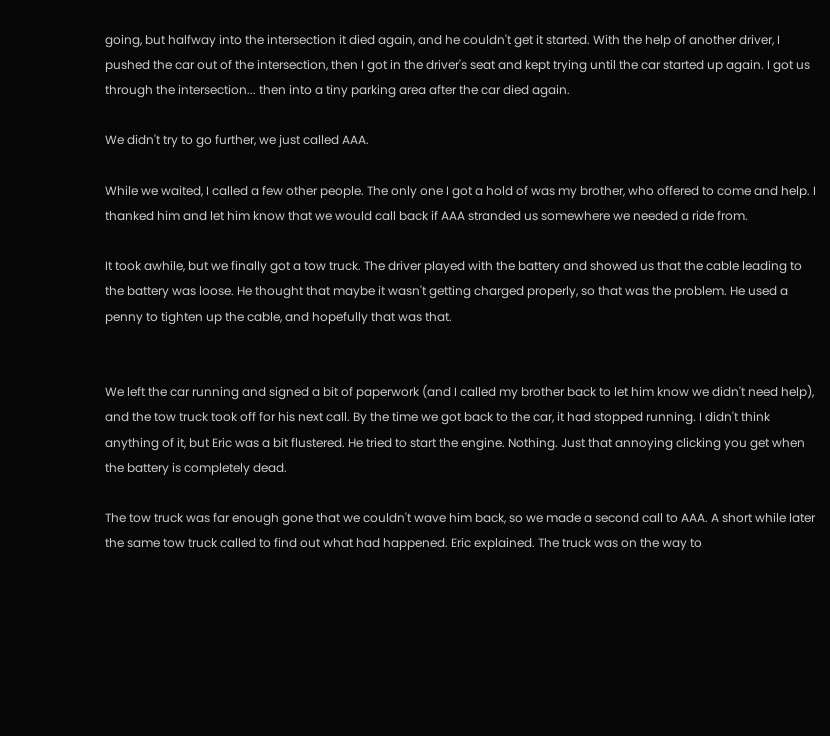going, but halfway into the intersection it died again, and he couldn't get it started. With the help of another driver, I pushed the car out of the intersection, then I got in the driver's seat and kept trying until the car started up again. I got us through the intersection... then into a tiny parking area after the car died again.

We didn't try to go further, we just called AAA.

While we waited, I called a few other people. The only one I got a hold of was my brother, who offered to come and help. I thanked him and let him know that we would call back if AAA stranded us somewhere we needed a ride from.

It took awhile, but we finally got a tow truck. The driver played with the battery and showed us that the cable leading to the battery was loose. He thought that maybe it wasn't getting charged properly, so that was the problem. He used a penny to tighten up the cable, and hopefully that was that.


We left the car running and signed a bit of paperwork (and I called my brother back to let him know we didn't need help), and the tow truck took off for his next call. By the time we got back to the car, it had stopped running. I didn't think anything of it, but Eric was a bit flustered. He tried to start the engine. Nothing. Just that annoying clicking you get when the battery is completely dead.

The tow truck was far enough gone that we couldn't wave him back, so we made a second call to AAA. A short while later the same tow truck called to find out what had happened. Eric explained. The truck was on the way to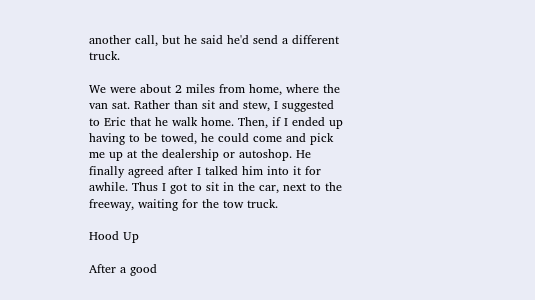another call, but he said he'd send a different truck.

We were about 2 miles from home, where the van sat. Rather than sit and stew, I suggested to Eric that he walk home. Then, if I ended up having to be towed, he could come and pick me up at the dealership or autoshop. He finally agreed after I talked him into it for awhile. Thus I got to sit in the car, next to the freeway, waiting for the tow truck.

Hood Up

After a good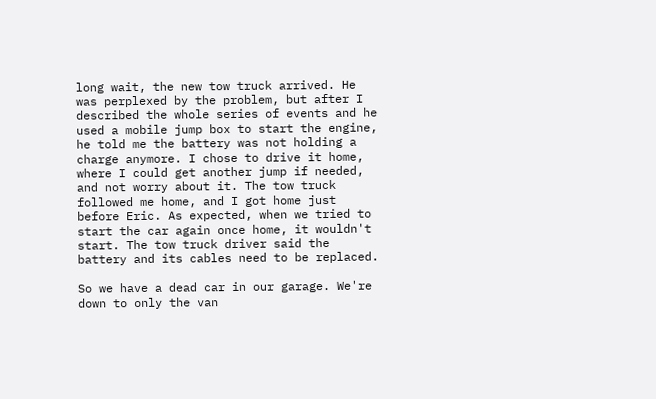long wait, the new tow truck arrived. He was perplexed by the problem, but after I described the whole series of events and he used a mobile jump box to start the engine, he told me the battery was not holding a charge anymore. I chose to drive it home, where I could get another jump if needed, and not worry about it. The tow truck followed me home, and I got home just before Eric. As expected, when we tried to start the car again once home, it wouldn't start. The tow truck driver said the battery and its cables need to be replaced.

So we have a dead car in our garage. We're down to only the van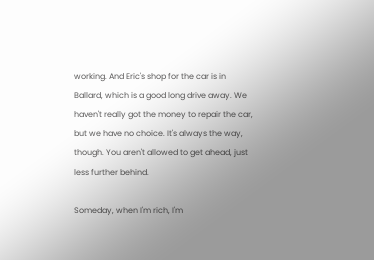working. And Eric's shop for the car is in Ballard, which is a good long drive away. We haven't really got the money to repair the car, but we have no choice. It's always the way, though. You aren't allowed to get ahead, just less further behind.

Someday, when I'm rich, I'm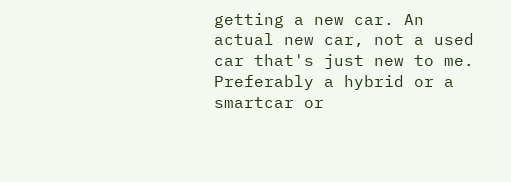getting a new car. An actual new car, not a used car that's just new to me. Preferably a hybrid or a smartcar or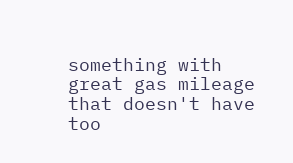something with great gas mileage that doesn't have too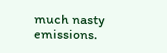much nasty emissions.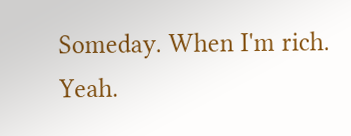Someday. When I'm rich. Yeah.